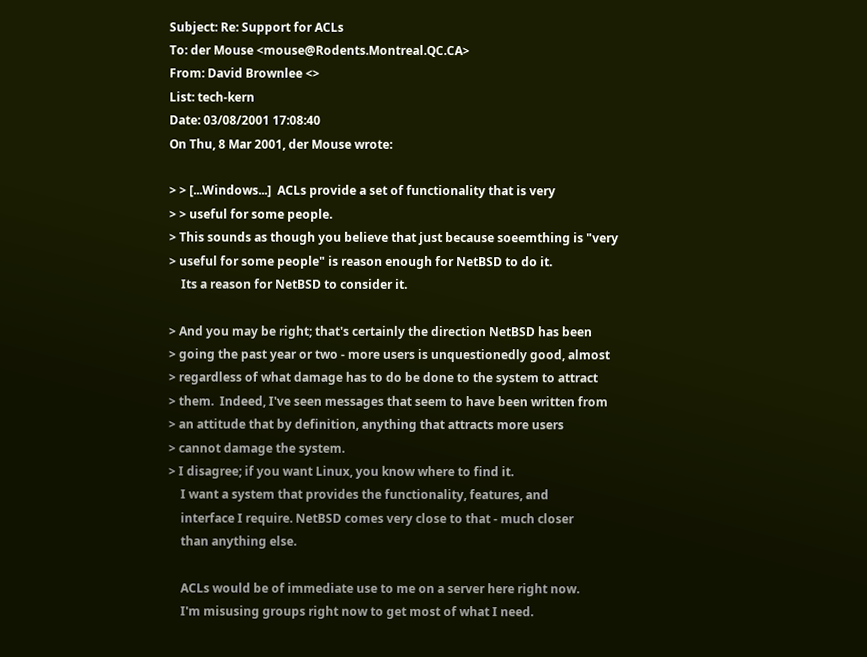Subject: Re: Support for ACLs
To: der Mouse <mouse@Rodents.Montreal.QC.CA>
From: David Brownlee <>
List: tech-kern
Date: 03/08/2001 17:08:40
On Thu, 8 Mar 2001, der Mouse wrote:

> > [...Windows...]  ACLs provide a set of functionality that is very
> > useful for some people.
> This sounds as though you believe that just because soeemthing is "very
> useful for some people" is reason enough for NetBSD to do it.
    Its a reason for NetBSD to consider it.

> And you may be right; that's certainly the direction NetBSD has been
> going the past year or two - more users is unquestionedly good, almost
> regardless of what damage has to do be done to the system to attract
> them.  Indeed, I've seen messages that seem to have been written from
> an attitude that by definition, anything that attracts more users
> cannot damage the system.
> I disagree; if you want Linux, you know where to find it.
    I want a system that provides the functionality, features, and
    interface I require. NetBSD comes very close to that - much closer
    than anything else.

    ACLs would be of immediate use to me on a server here right now.
    I'm misusing groups right now to get most of what I need.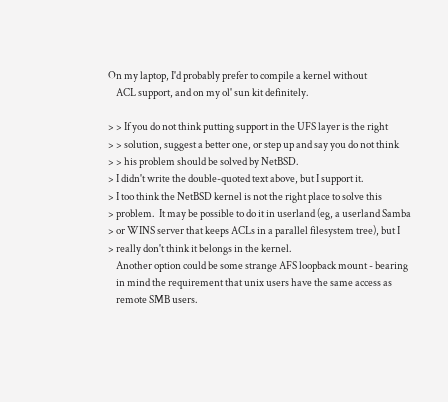On my laptop, I'd probably prefer to compile a kernel without
    ACL support, and on my ol' sun kit definitely.

> > If you do not think putting support in the UFS layer is the right
> > solution, suggest a better one, or step up and say you do not think
> > his problem should be solved by NetBSD.
> I didn't write the double-quoted text above, but I support it.
> I too think the NetBSD kernel is not the right place to solve this
> problem.  It may be possible to do it in userland (eg, a userland Samba
> or WINS server that keeps ACLs in a parallel filesystem tree), but I
> really don't think it belongs in the kernel.
    Another option could be some strange AFS loopback mount - bearing
    in mind the requirement that unix users have the same access as
    remote SMB users.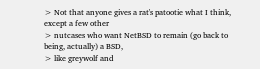> Not that anyone gives a rat's patootie what I think, except a few other
> nutcases who want NetBSD to remain (go back to being, actually) a BSD,
> like greywolf and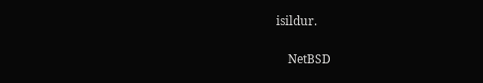isildur.

    NetBSD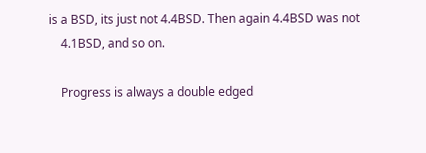is a BSD, its just not 4.4BSD. Then again 4.4BSD was not
    4.1BSD, and so on.

    Progress is always a double edged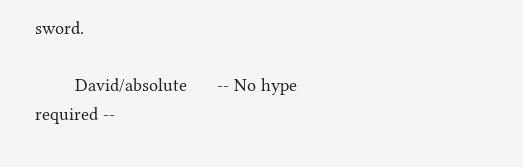sword.

        David/absolute      -- No hype required --